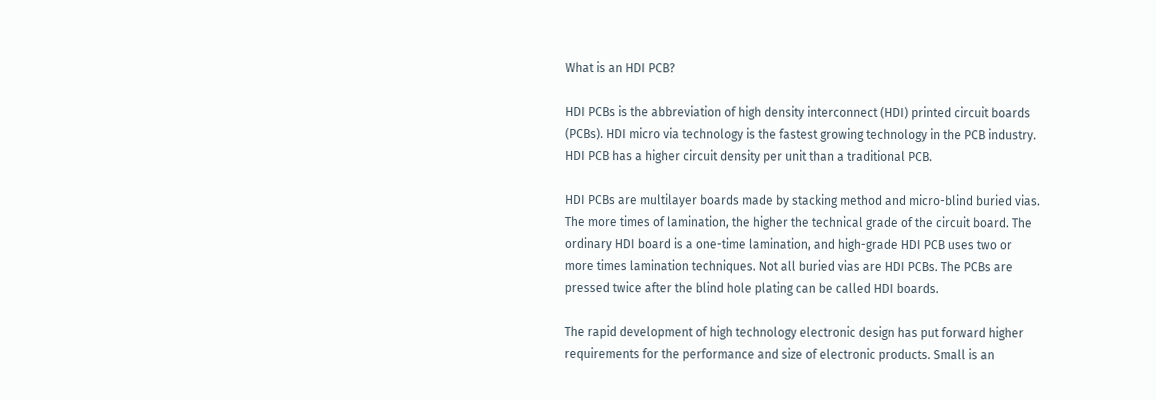What is an HDI PCB?

HDI PCBs is the abbreviation of high density interconnect (HDI) printed circuit boards (PCBs). HDI micro via technology is the fastest growing technology in the PCB industry. HDI PCB has a higher circuit density per unit than a traditional PCB.

HDI PCBs are multilayer boards made by stacking method and micro-blind buried vias. The more times of lamination, the higher the technical grade of the circuit board. The ordinary HDI board is a one-time lamination, and high-grade HDI PCB uses two or more times lamination techniques. Not all buried vias are HDI PCBs. The PCBs are pressed twice after the blind hole plating can be called HDI boards.

The rapid development of high technology electronic design has put forward higher requirements for the performance and size of electronic products. Small is an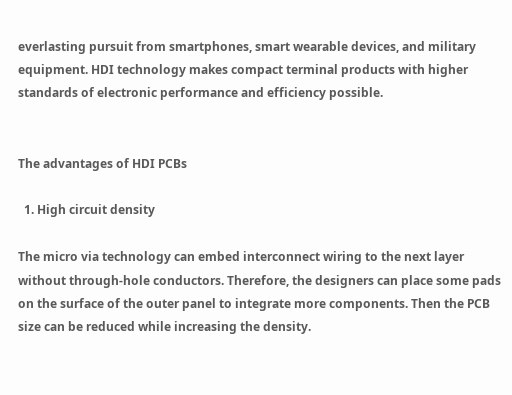everlasting pursuit from smartphones, smart wearable devices, and military equipment. HDI technology makes compact terminal products with higher standards of electronic performance and efficiency possible.


The advantages of HDI PCBs

  1. High circuit density

The micro via technology can embed interconnect wiring to the next layer without through-hole conductors. Therefore, the designers can place some pads on the surface of the outer panel to integrate more components. Then the PCB size can be reduced while increasing the density.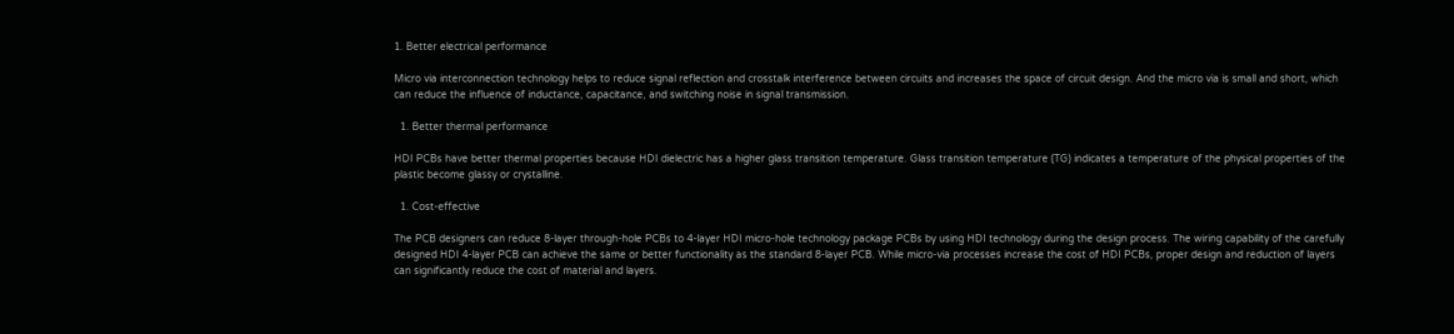1. Better electrical performance

Micro via interconnection technology helps to reduce signal reflection and crosstalk interference between circuits and increases the space of circuit design. And the micro via is small and short, which can reduce the influence of inductance, capacitance, and switching noise in signal transmission.

  1. Better thermal performance

HDI PCBs have better thermal properties because HDI dielectric has a higher glass transition temperature. Glass transition temperature (TG) indicates a temperature of the physical properties of the plastic become glassy or crystalline.

  1. Cost-effective

The PCB designers can reduce 8-layer through-hole PCBs to 4-layer HDI micro-hole technology package PCBs by using HDI technology during the design process. The wiring capability of the carefully designed HDI 4-layer PCB can achieve the same or better functionality as the standard 8-layer PCB. While micro-via processes increase the cost of HDI PCBs, proper design and reduction of layers can significantly reduce the cost of material and layers.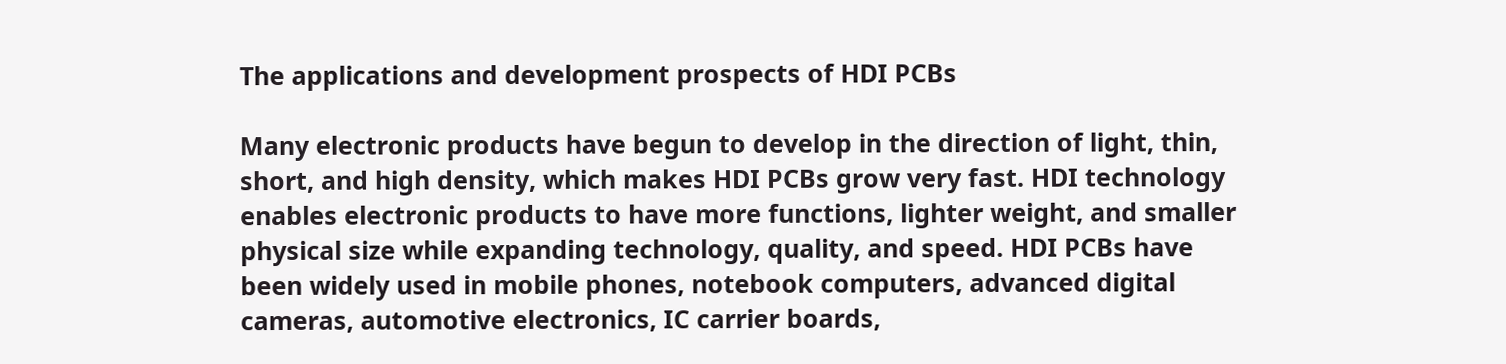The applications and development prospects of HDI PCBs

Many electronic products have begun to develop in the direction of light, thin, short, and high density, which makes HDI PCBs grow very fast. HDI technology enables electronic products to have more functions, lighter weight, and smaller physical size while expanding technology, quality, and speed. HDI PCBs have been widely used in mobile phones, notebook computers, advanced digital cameras, automotive electronics, IC carrier boards,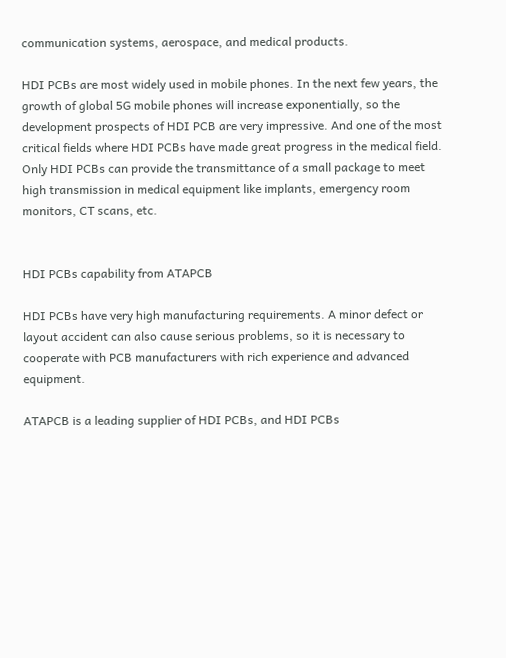communication systems, aerospace, and medical products.

HDI PCBs are most widely used in mobile phones. In the next few years, the growth of global 5G mobile phones will increase exponentially, so the development prospects of HDI PCB are very impressive. And one of the most critical fields where HDI PCBs have made great progress in the medical field. Only HDI PCBs can provide the transmittance of a small package to meet high transmission in medical equipment like implants, emergency room monitors, CT scans, etc.


HDI PCBs capability from ATAPCB

HDI PCBs have very high manufacturing requirements. A minor defect or layout accident can also cause serious problems, so it is necessary to cooperate with PCB manufacturers with rich experience and advanced equipment.

ATAPCB is a leading supplier of HDI PCBs, and HDI PCBs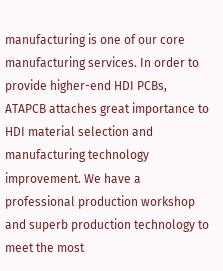manufacturing is one of our core manufacturing services. In order to provide higher-end HDI PCBs, ATAPCB attaches great importance to HDI material selection and manufacturing technology improvement. We have a professional production workshop and superb production technology to meet the most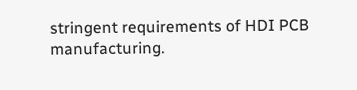stringent requirements of HDI PCB manufacturing.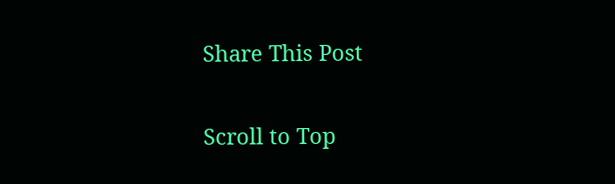Share This Post

Scroll to Top